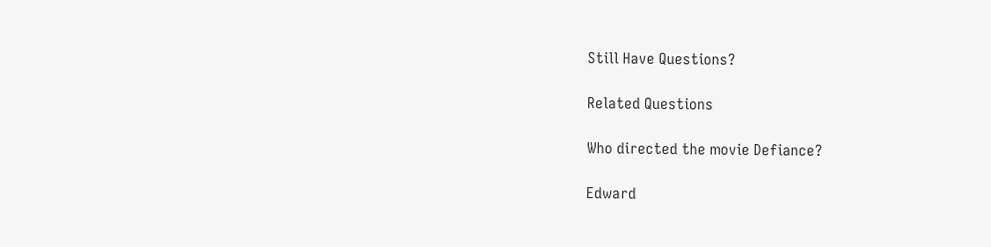Still Have Questions?

Related Questions

Who directed the movie Defiance?

Edward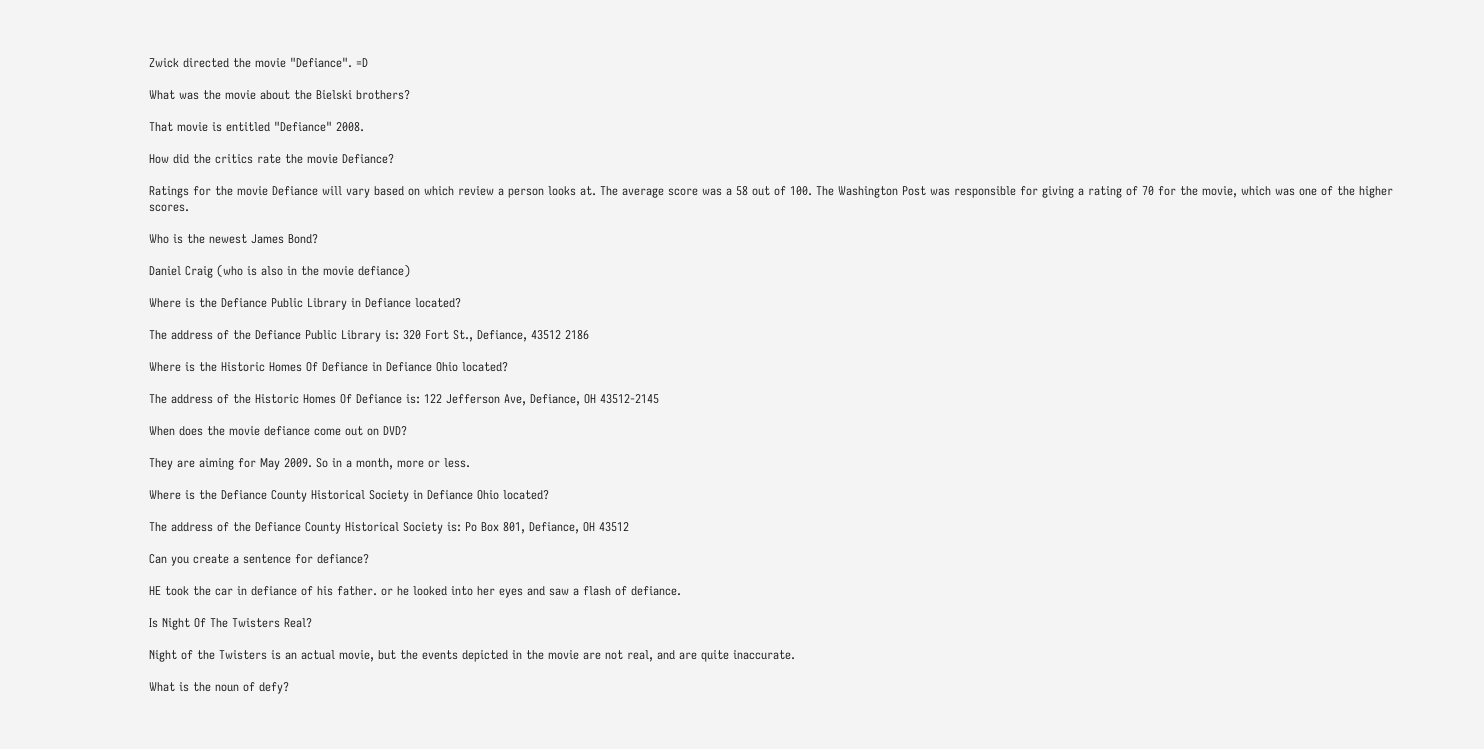Zwick directed the movie "Defiance". =D

What was the movie about the Bielski brothers?

That movie is entitled "Defiance" 2008.

How did the critics rate the movie Defiance?

Ratings for the movie Defiance will vary based on which review a person looks at. The average score was a 58 out of 100. The Washington Post was responsible for giving a rating of 70 for the movie, which was one of the higher scores.

Who is the newest James Bond?

Daniel Craig (who is also in the movie defiance)

Where is the Defiance Public Library in Defiance located?

The address of the Defiance Public Library is: 320 Fort St., Defiance, 43512 2186

Where is the Historic Homes Of Defiance in Defiance Ohio located?

The address of the Historic Homes Of Defiance is: 122 Jefferson Ave, Defiance, OH 43512-2145

When does the movie defiance come out on DVD?

They are aiming for May 2009. So in a month, more or less.

Where is the Defiance County Historical Society in Defiance Ohio located?

The address of the Defiance County Historical Society is: Po Box 801, Defiance, OH 43512

Can you create a sentence for defiance?

HE took the car in defiance of his father. or he looked into her eyes and saw a flash of defiance.

Is Night Of The Twisters Real?

Night of the Twisters is an actual movie, but the events depicted in the movie are not real, and are quite inaccurate.

What is the noun of defy?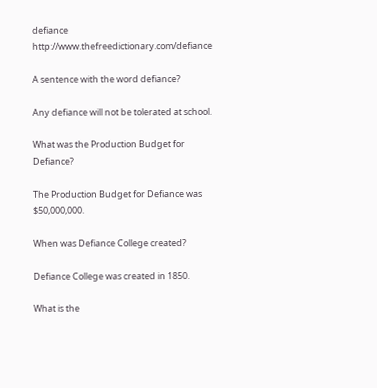defiance http://www.thefreedictionary.com/defiance

A sentence with the word defiance?

Any defiance will not be tolerated at school.

What was the Production Budget for Defiance?

The Production Budget for Defiance was $50,000,000.

When was Defiance College created?

Defiance College was created in 1850.

What is the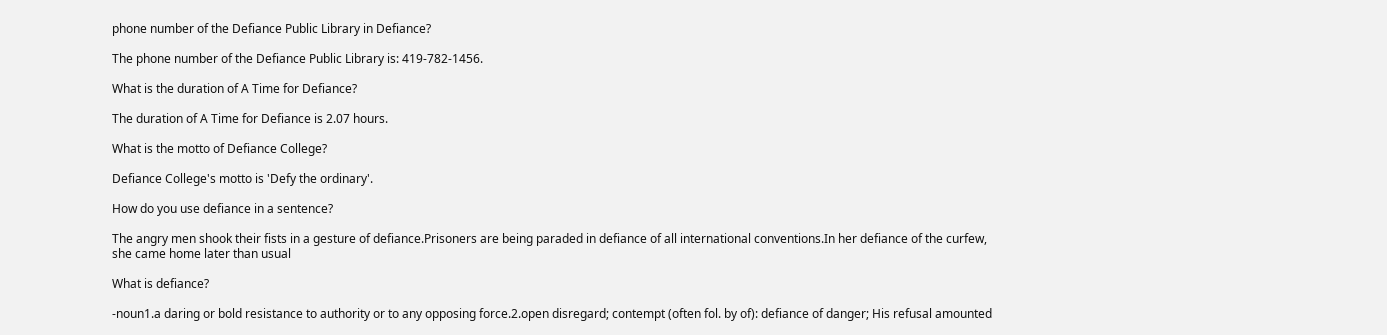phone number of the Defiance Public Library in Defiance?

The phone number of the Defiance Public Library is: 419-782-1456.

What is the duration of A Time for Defiance?

The duration of A Time for Defiance is 2.07 hours.

What is the motto of Defiance College?

Defiance College's motto is 'Defy the ordinary'.

How do you use defiance in a sentence?

The angry men shook their fists in a gesture of defiance.Prisoners are being paraded in defiance of all international conventions.In her defiance of the curfew, she came home later than usual

What is defiance?

-noun1.a daring or bold resistance to authority or to any opposing force.2.open disregard; contempt (often fol. by of): defiance of danger; His refusal amounted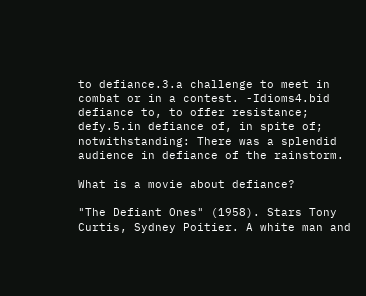to defiance.3.a challenge to meet in combat or in a contest. -Idioms4.bid defiance to, to offer resistance; defy.5.in defiance of, in spite of; notwithstanding: There was a splendid audience in defiance of the rainstorm.

What is a movie about defiance?

"The Defiant Ones" (1958). Stars Tony Curtis, Sydney Poitier. A white man and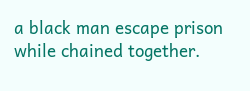a black man escape prison while chained together.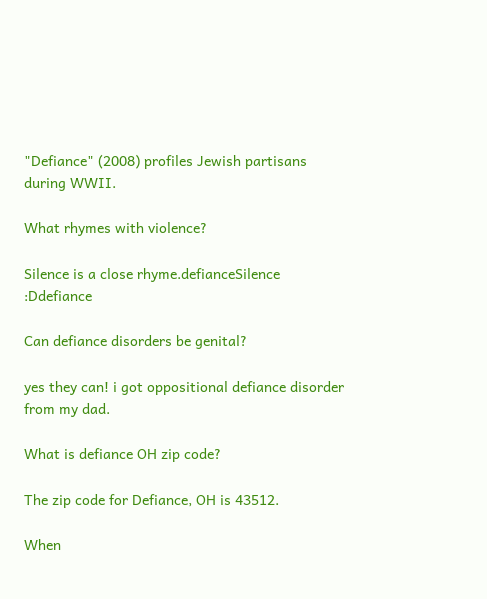"Defiance" (2008) profiles Jewish partisans during WWII.

What rhymes with violence?

Silence is a close rhyme.defianceSilence :Ddefiance

Can defiance disorders be genital?

yes they can! i got oppositional defiance disorder from my dad.

What is defiance OH zip code?

The zip code for Defiance, OH is 43512.

When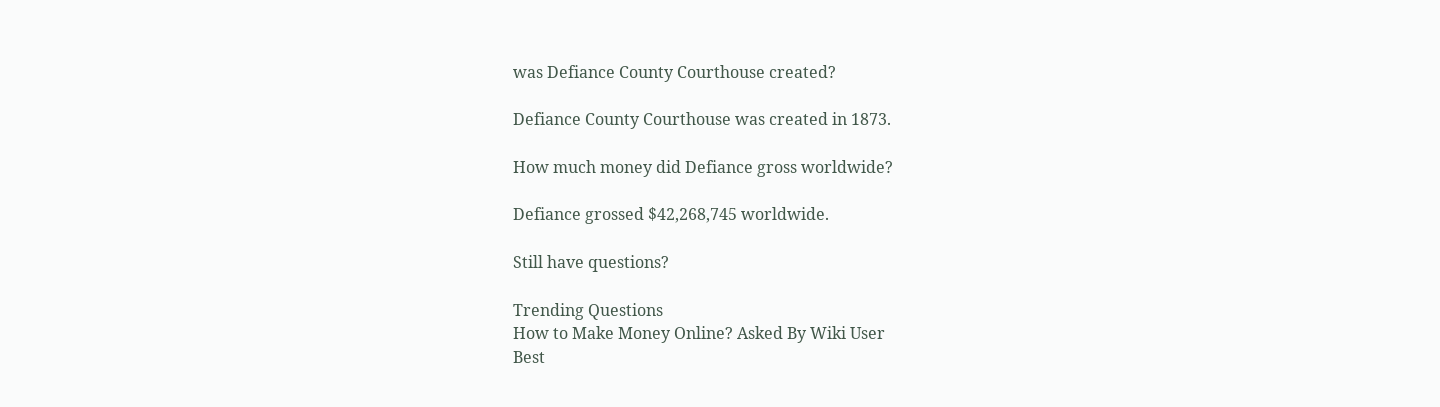was Defiance County Courthouse created?

Defiance County Courthouse was created in 1873.

How much money did Defiance gross worldwide?

Defiance grossed $42,268,745 worldwide.

Still have questions?

Trending Questions
How to Make Money Online? Asked By Wiki User
Best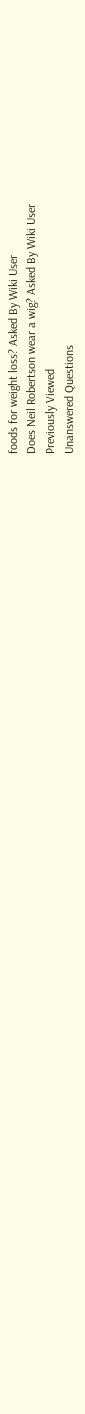foods for weight loss? Asked By Wiki User
Does Neil Robertson wear a wig? Asked By Wiki User
Previously Viewed
Unanswered Questions